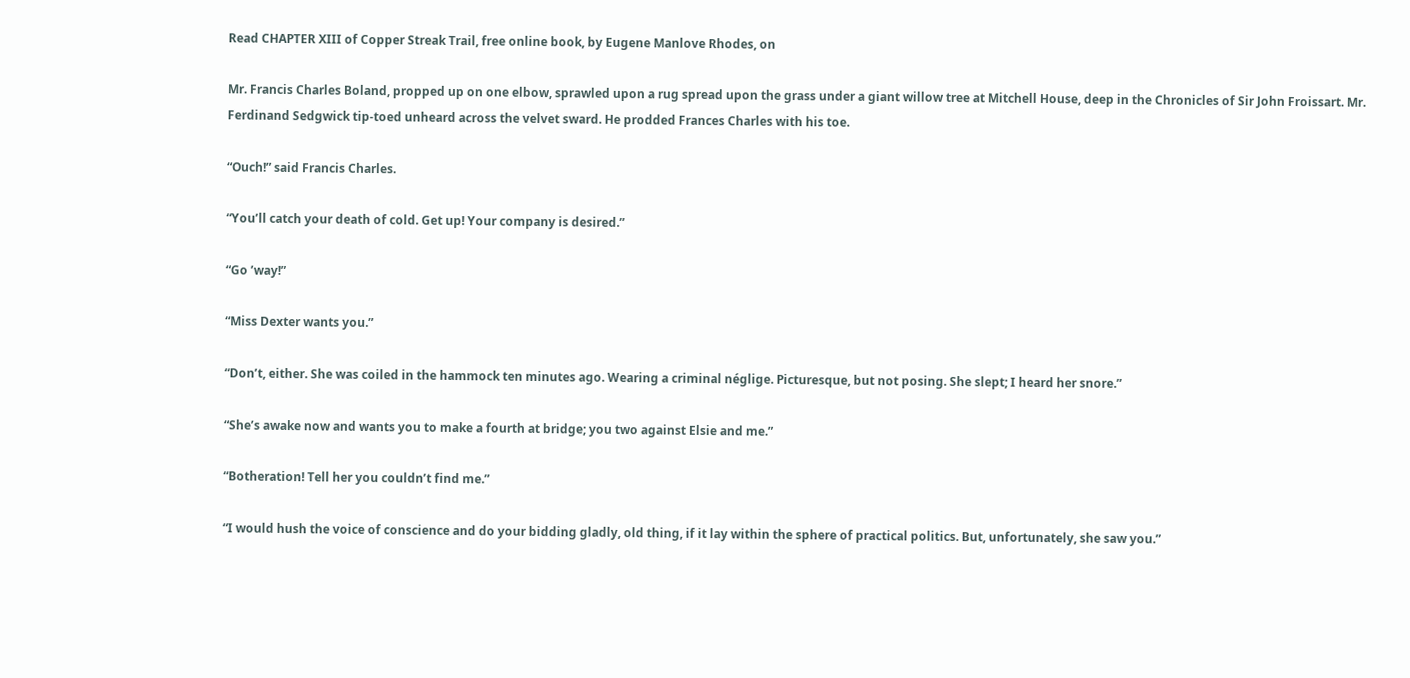Read CHAPTER XIII of Copper Streak Trail, free online book, by Eugene Manlove Rhodes, on

Mr. Francis Charles Boland, propped up on one elbow, sprawled upon a rug spread upon the grass under a giant willow tree at Mitchell House, deep in the Chronicles of Sir John Froissart. Mr. Ferdinand Sedgwick tip-toed unheard across the velvet sward. He prodded Frances Charles with his toe.

“Ouch!” said Francis Charles.

“You’ll catch your death of cold. Get up! Your company is desired.”

“Go ’way!”

“Miss Dexter wants you.”

“Don’t, either. She was coiled in the hammock ten minutes ago. Wearing a criminal néglige. Picturesque, but not posing. She slept; I heard her snore.”

“She’s awake now and wants you to make a fourth at bridge; you two against Elsie and me.”

“Botheration! Tell her you couldn’t find me.”

“I would hush the voice of conscience and do your bidding gladly, old thing, if it lay within the sphere of practical politics. But, unfortunately, she saw you.”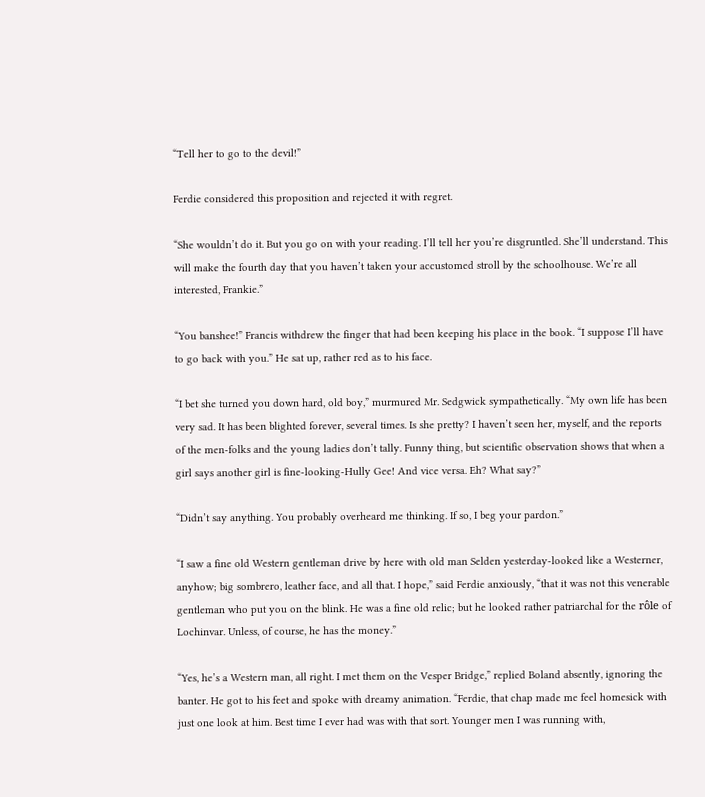“Tell her to go to the devil!”

Ferdie considered this proposition and rejected it with regret.

“She wouldn’t do it. But you go on with your reading. I’ll tell her you’re disgruntled. She’ll understand. This will make the fourth day that you haven’t taken your accustomed stroll by the schoolhouse. We’re all interested, Frankie.”

“You banshee!” Francis withdrew the finger that had been keeping his place in the book. “I suppose I’ll have to go back with you.” He sat up, rather red as to his face.

“I bet she turned you down hard, old boy,” murmured Mr. Sedgwick sympathetically. “My own life has been very sad. It has been blighted forever, several times. Is she pretty? I haven’t seen her, myself, and the reports of the men-folks and the young ladies don’t tally. Funny thing, but scientific observation shows that when a girl says another girl is fine-looking-Hully Gee! And vice versa. Eh? What say?”

“Didn’t say anything. You probably overheard me thinking. If so, I beg your pardon.”

“I saw a fine old Western gentleman drive by here with old man Selden yesterday-looked like a Westerner, anyhow; big sombrero, leather face, and all that. I hope,” said Ferdie anxiously, “that it was not this venerable gentleman who put you on the blink. He was a fine old relic; but he looked rather patriarchal for the rôle of Lochinvar. Unless, of course, he has the money.”

“Yes, he’s a Western man, all right. I met them on the Vesper Bridge,” replied Boland absently, ignoring the banter. He got to his feet and spoke with dreamy animation. “Ferdie, that chap made me feel homesick with just one look at him. Best time I ever had was with that sort. Younger men I was running with,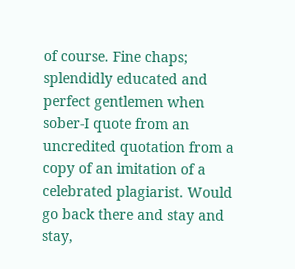of course. Fine chaps; splendidly educated and perfect gentlemen when sober-I quote from an uncredited quotation from a copy of an imitation of a celebrated plagiarist. Would go back there and stay and stay,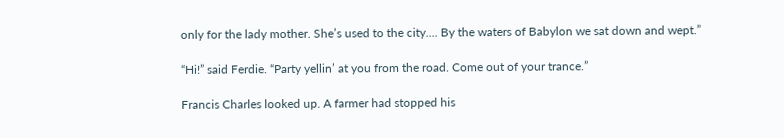only for the lady mother. She’s used to the city.... By the waters of Babylon we sat down and wept.”

“Hi!” said Ferdie. “Party yellin’ at you from the road. Come out of your trance.”

Francis Charles looked up. A farmer had stopped his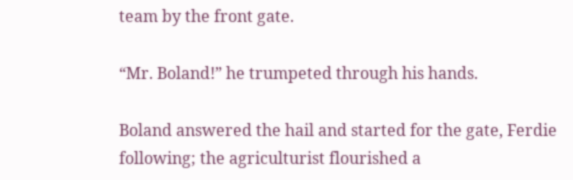team by the front gate.

“Mr. Boland!” he trumpeted through his hands.

Boland answered the hail and started for the gate, Ferdie following; the agriculturist flourished a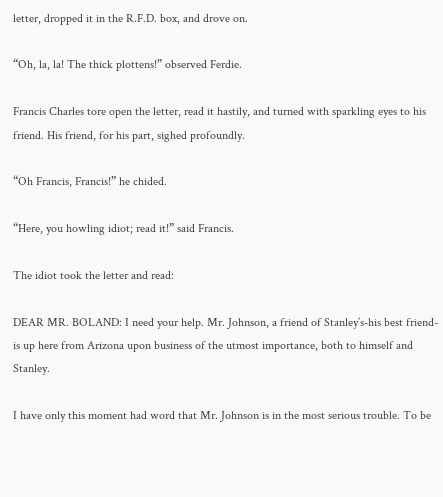letter, dropped it in the R.F.D. box, and drove on.

“Oh, la, la! The thick plottens!” observed Ferdie.

Francis Charles tore open the letter, read it hastily, and turned with sparkling eyes to his friend. His friend, for his part, sighed profoundly.

“Oh Francis, Francis!” he chided.

“Here, you howling idiot; read it!” said Francis.

The idiot took the letter and read:

DEAR MR. BOLAND: I need your help. Mr. Johnson, a friend of Stanley’s-his best friend-is up here from Arizona upon business of the utmost importance, both to himself and Stanley.

I have only this moment had word that Mr. Johnson is in the most serious trouble. To be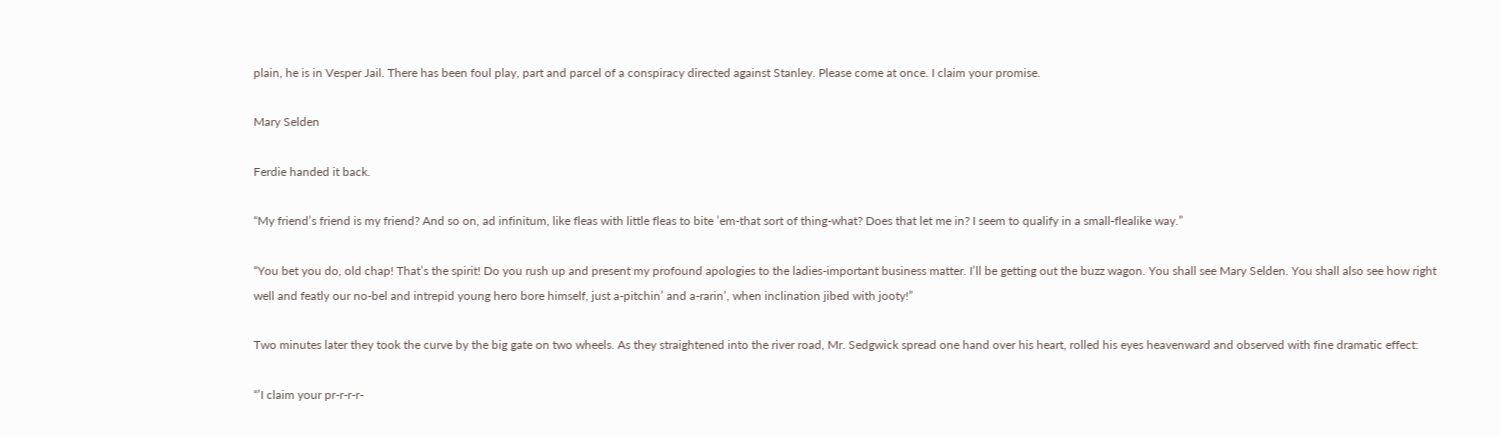plain, he is in Vesper Jail. There has been foul play, part and parcel of a conspiracy directed against Stanley. Please come at once. I claim your promise.

Mary Selden

Ferdie handed it back.

“My friend’s friend is my friend? And so on, ad infinitum, like fleas with little fleas to bite ’em-that sort of thing-what? Does that let me in? I seem to qualify in a small-flealike way.”

“You bet you do, old chap! That’s the spirit! Do you rush up and present my profound apologies to the ladies-important business matter. I’ll be getting out the buzz wagon. You shall see Mary Selden. You shall also see how right well and featly our no-bel and intrepid young hero bore himself, just a-pitchin’ and a-rarin’, when inclination jibed with jooty!”

Two minutes later they took the curve by the big gate on two wheels. As they straightened into the river road, Mr. Sedgwick spread one hand over his heart, rolled his eyes heavenward and observed with fine dramatic effect:

“’I claim your pr-r-r-r-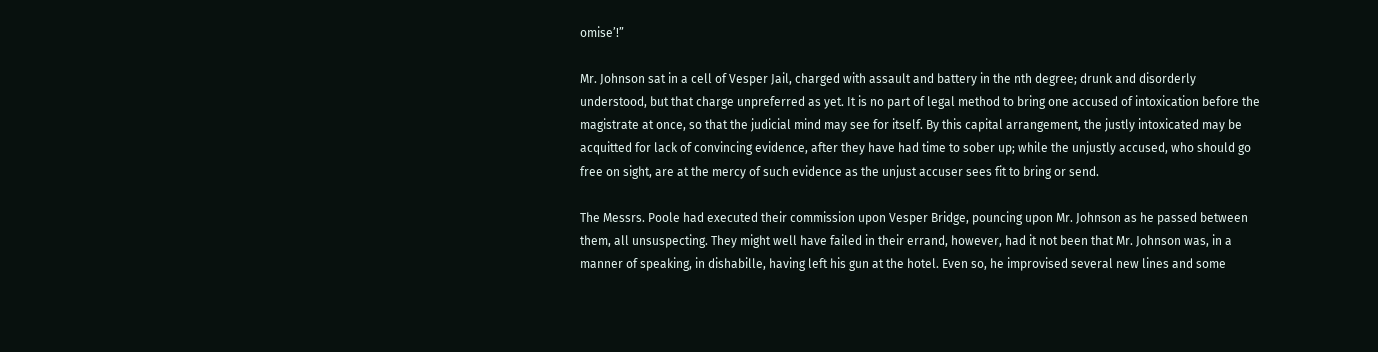omise’!”

Mr. Johnson sat in a cell of Vesper Jail, charged with assault and battery in the nth degree; drunk and disorderly understood, but that charge unpreferred as yet. It is no part of legal method to bring one accused of intoxication before the magistrate at once, so that the judicial mind may see for itself. By this capital arrangement, the justly intoxicated may be acquitted for lack of convincing evidence, after they have had time to sober up; while the unjustly accused, who should go free on sight, are at the mercy of such evidence as the unjust accuser sees fit to bring or send.

The Messrs. Poole had executed their commission upon Vesper Bridge, pouncing upon Mr. Johnson as he passed between them, all unsuspecting. They might well have failed in their errand, however, had it not been that Mr. Johnson was, in a manner of speaking, in dishabille, having left his gun at the hotel. Even so, he improvised several new lines and some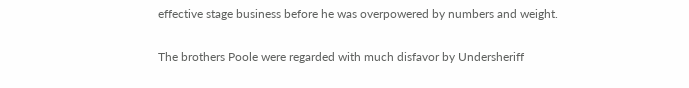effective stage business before he was overpowered by numbers and weight.

The brothers Poole were regarded with much disfavor by Undersheriff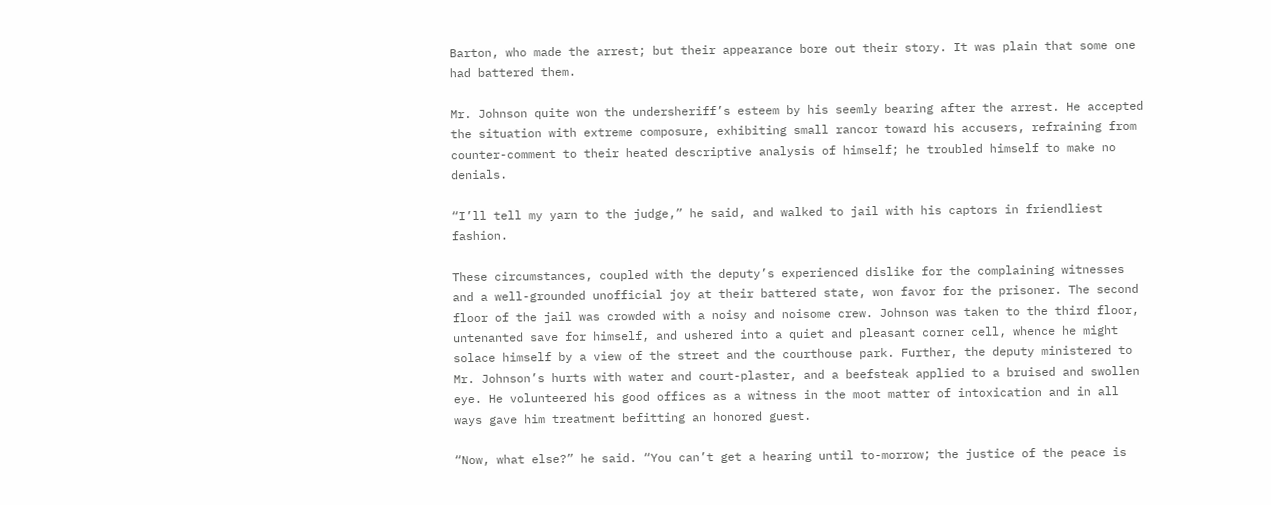Barton, who made the arrest; but their appearance bore out their story. It was plain that some one had battered them.

Mr. Johnson quite won the undersheriff’s esteem by his seemly bearing after the arrest. He accepted the situation with extreme composure, exhibiting small rancor toward his accusers, refraining from counter-comment to their heated descriptive analysis of himself; he troubled himself to make no denials.

“I’ll tell my yarn to the judge,” he said, and walked to jail with his captors in friendliest fashion.

These circumstances, coupled with the deputy’s experienced dislike for the complaining witnesses and a well-grounded unofficial joy at their battered state, won favor for the prisoner. The second floor of the jail was crowded with a noisy and noisome crew. Johnson was taken to the third floor, untenanted save for himself, and ushered into a quiet and pleasant corner cell, whence he might solace himself by a view of the street and the courthouse park. Further, the deputy ministered to Mr. Johnson’s hurts with water and court-plaster, and a beefsteak applied to a bruised and swollen eye. He volunteered his good offices as a witness in the moot matter of intoxication and in all ways gave him treatment befitting an honored guest.

“Now, what else?” he said. “You can’t get a hearing until to-morrow; the justice of the peace is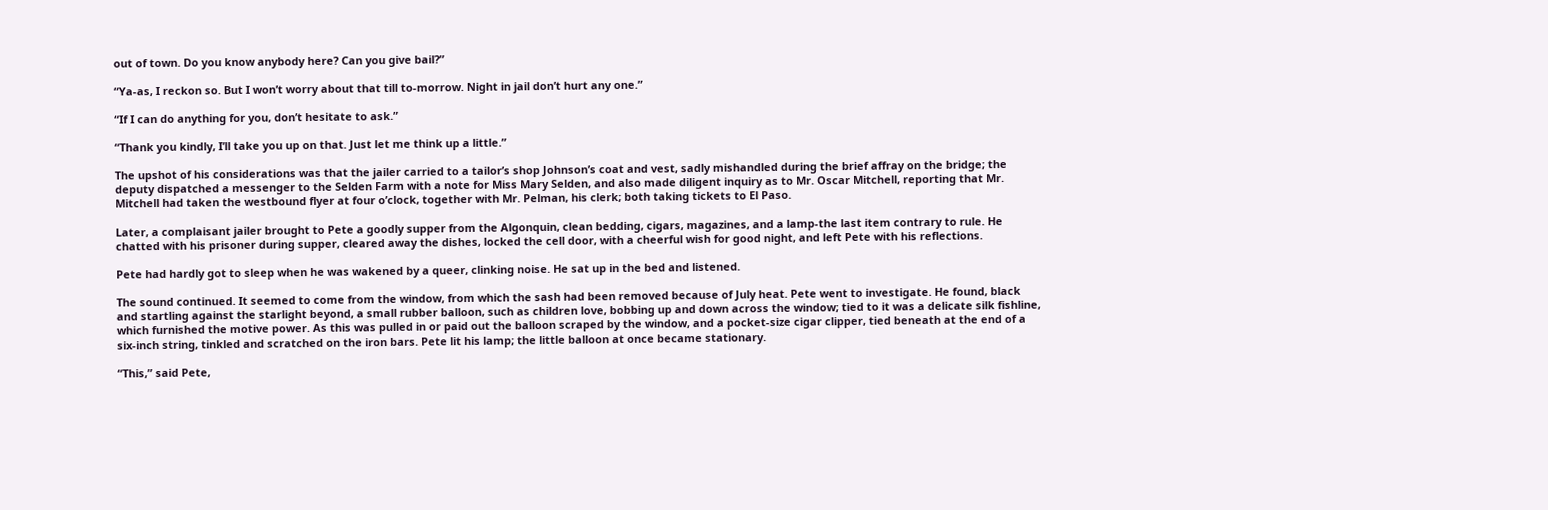out of town. Do you know anybody here? Can you give bail?”

“Ya-as, I reckon so. But I won’t worry about that till to-morrow. Night in jail don’t hurt any one.”

“If I can do anything for you, don’t hesitate to ask.”

“Thank you kindly, I’ll take you up on that. Just let me think up a little.”

The upshot of his considerations was that the jailer carried to a tailor’s shop Johnson’s coat and vest, sadly mishandled during the brief affray on the bridge; the deputy dispatched a messenger to the Selden Farm with a note for Miss Mary Selden, and also made diligent inquiry as to Mr. Oscar Mitchell, reporting that Mr. Mitchell had taken the westbound flyer at four o’clock, together with Mr. Pelman, his clerk; both taking tickets to El Paso.

Later, a complaisant jailer brought to Pete a goodly supper from the Algonquin, clean bedding, cigars, magazines, and a lamp-the last item contrary to rule. He chatted with his prisoner during supper, cleared away the dishes, locked the cell door, with a cheerful wish for good night, and left Pete with his reflections.

Pete had hardly got to sleep when he was wakened by a queer, clinking noise. He sat up in the bed and listened.

The sound continued. It seemed to come from the window, from which the sash had been removed because of July heat. Pete went to investigate. He found, black and startling against the starlight beyond, a small rubber balloon, such as children love, bobbing up and down across the window; tied to it was a delicate silk fishline, which furnished the motive power. As this was pulled in or paid out the balloon scraped by the window, and a pocket-size cigar clipper, tied beneath at the end of a six-inch string, tinkled and scratched on the iron bars. Pete lit his lamp; the little balloon at once became stationary.

“This,” said Pete,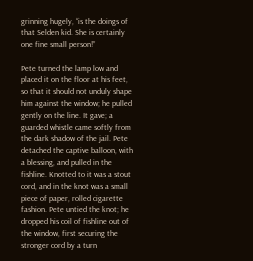grinning hugely, “is the doings of that Selden kid. She is certainly one fine small person!”

Pete turned the lamp low and placed it on the floor at his feet, so that it should not unduly shape him against the window; he pulled gently on the line. It gave; a guarded whistle came softly from the dark shadow of the jail. Pete detached the captive balloon, with a blessing, and pulled in the fishline. Knotted to it was a stout cord, and in the knot was a small piece of paper, rolled cigarette fashion. Pete untied the knot; he dropped his coil of fishline out of the window, first securing the stronger cord by a turn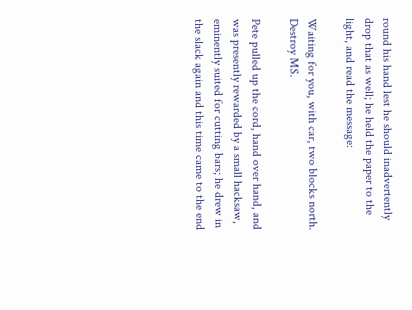round his hand lest he should inadvertently drop that as well; he held the paper to the light, and read the message:

Waiting for you, with car, two blocks north. Destroy MS.

Pete pulled up the cord, hand over hand, and was presently rewarded by a small hacksaw, eminently suited for cutting bars; he drew in the slack again and this time came to the end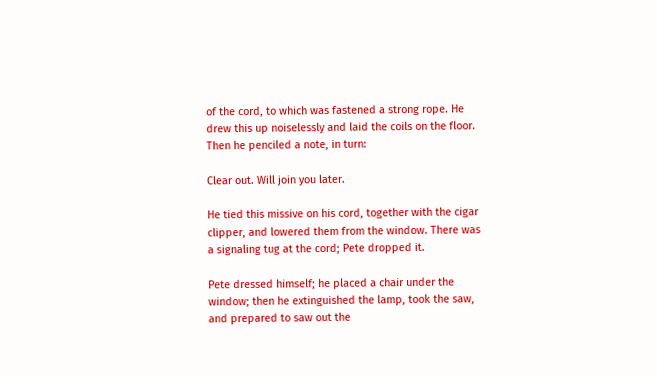of the cord, to which was fastened a strong rope. He drew this up noiselessly and laid the coils on the floor. Then he penciled a note, in turn:

Clear out. Will join you later.

He tied this missive on his cord, together with the cigar clipper, and lowered them from the window. There was a signaling tug at the cord; Pete dropped it.

Pete dressed himself; he placed a chair under the window; then he extinguished the lamp, took the saw, and prepared to saw out the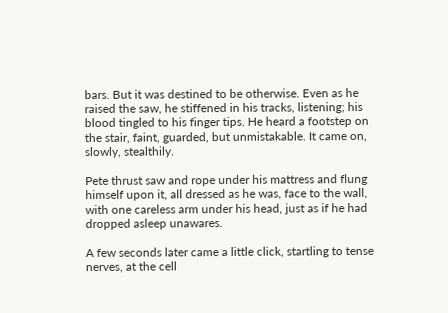bars. But it was destined to be otherwise. Even as he raised the saw, he stiffened in his tracks, listening; his blood tingled to his finger tips. He heard a footstep on the stair, faint, guarded, but unmistakable. It came on, slowly, stealthily.

Pete thrust saw and rope under his mattress and flung himself upon it, all dressed as he was, face to the wall, with one careless arm under his head, just as if he had dropped asleep unawares.

A few seconds later came a little click, startling to tense nerves, at the cell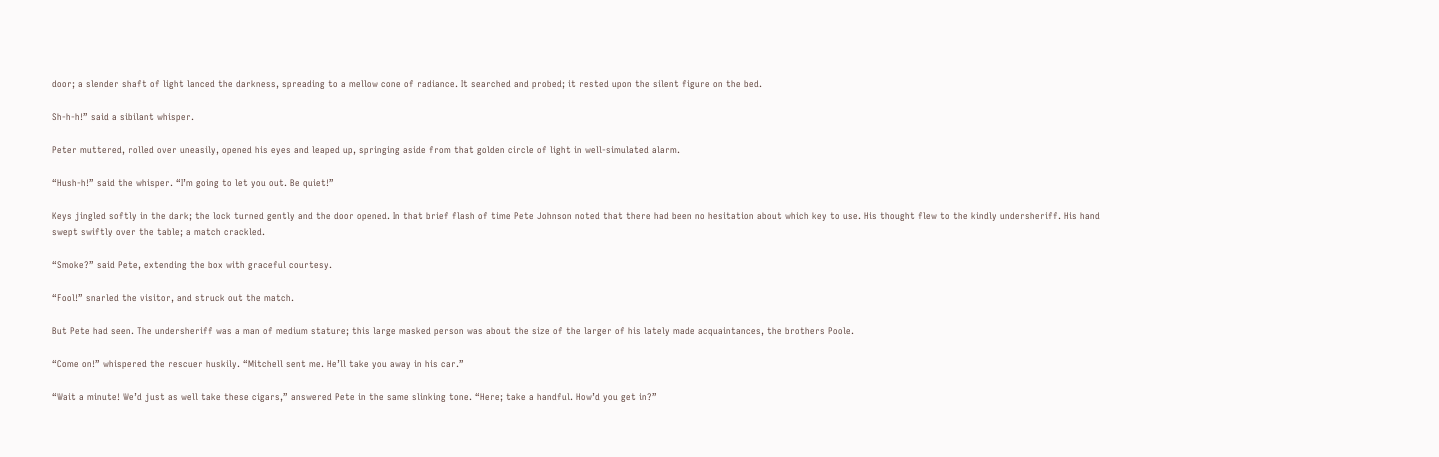door; a slender shaft of light lanced the darkness, spreading to a mellow cone of radiance. It searched and probed; it rested upon the silent figure on the bed.

Sh-h-h!” said a sibilant whisper.

Peter muttered, rolled over uneasily, opened his eyes and leaped up, springing aside from that golden circle of light in well-simulated alarm.

“Hush-h!” said the whisper. “I’m going to let you out. Be quiet!”

Keys jingled softly in the dark; the lock turned gently and the door opened. In that brief flash of time Pete Johnson noted that there had been no hesitation about which key to use. His thought flew to the kindly undersheriff. His hand swept swiftly over the table; a match crackled.

“Smoke?” said Pete, extending the box with graceful courtesy.

“Fool!” snarled the visitor, and struck out the match.

But Pete had seen. The undersheriff was a man of medium stature; this large masked person was about the size of the larger of his lately made acquaintances, the brothers Poole.

“Come on!” whispered the rescuer huskily. “Mitchell sent me. He’ll take you away in his car.”

“Wait a minute! We’d just as well take these cigars,” answered Pete in the same slinking tone. “Here; take a handful. How’d you get in?”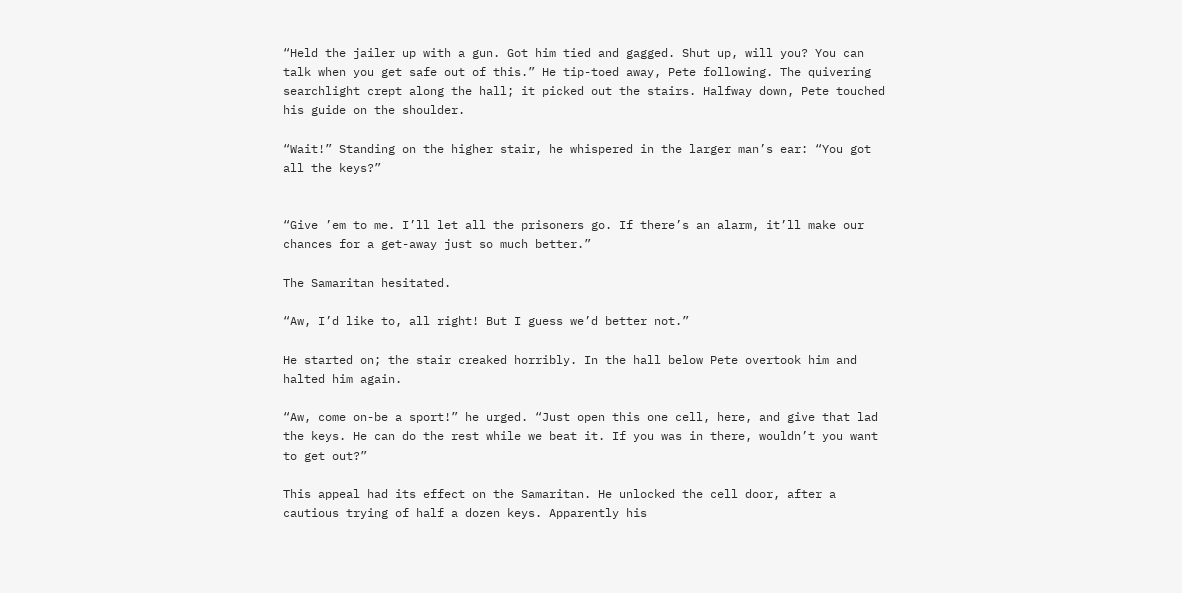“Held the jailer up with a gun. Got him tied and gagged. Shut up, will you? You can talk when you get safe out of this.” He tip-toed away, Pete following. The quivering searchlight crept along the hall; it picked out the stairs. Halfway down, Pete touched his guide on the shoulder.

“Wait!” Standing on the higher stair, he whispered in the larger man’s ear: “You got all the keys?”


“Give ’em to me. I’ll let all the prisoners go. If there’s an alarm, it’ll make our chances for a get-away just so much better.”

The Samaritan hesitated.

“Aw, I’d like to, all right! But I guess we’d better not.”

He started on; the stair creaked horribly. In the hall below Pete overtook him and halted him again.

“Aw, come on-be a sport!” he urged. “Just open this one cell, here, and give that lad the keys. He can do the rest while we beat it. If you was in there, wouldn’t you want to get out?”

This appeal had its effect on the Samaritan. He unlocked the cell door, after a cautious trying of half a dozen keys. Apparently his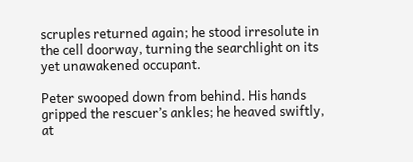scruples returned again; he stood irresolute in the cell doorway, turning the searchlight on its yet unawakened occupant.

Peter swooped down from behind. His hands gripped the rescuer’s ankles; he heaved swiftly, at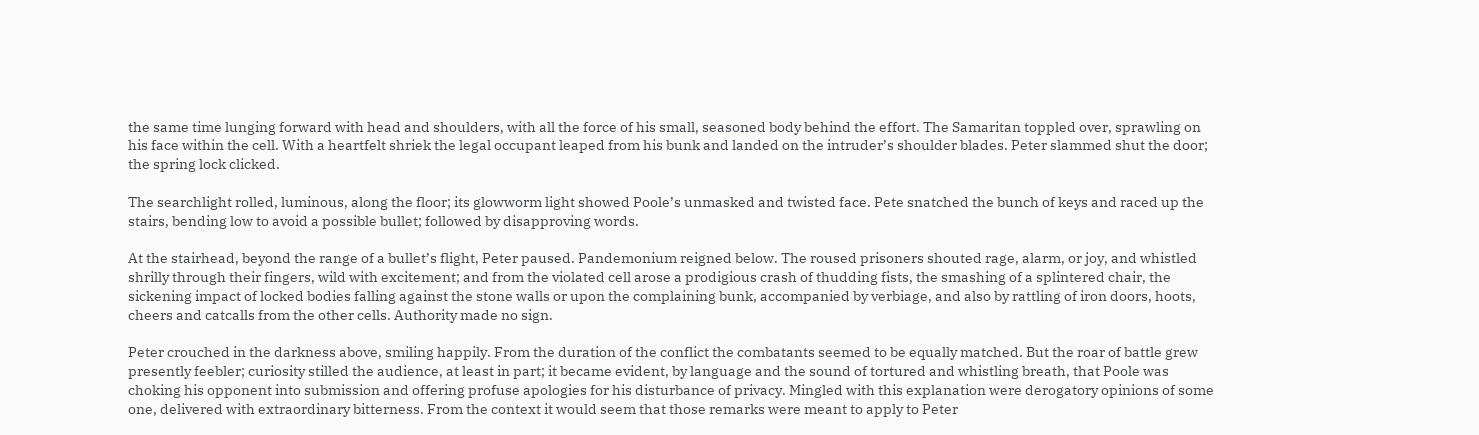the same time lunging forward with head and shoulders, with all the force of his small, seasoned body behind the effort. The Samaritan toppled over, sprawling on his face within the cell. With a heartfelt shriek the legal occupant leaped from his bunk and landed on the intruder’s shoulder blades. Peter slammed shut the door; the spring lock clicked.

The searchlight rolled, luminous, along the floor; its glowworm light showed Poole’s unmasked and twisted face. Pete snatched the bunch of keys and raced up the stairs, bending low to avoid a possible bullet; followed by disapproving words.

At the stairhead, beyond the range of a bullet’s flight, Peter paused. Pandemonium reigned below. The roused prisoners shouted rage, alarm, or joy, and whistled shrilly through their fingers, wild with excitement; and from the violated cell arose a prodigious crash of thudding fists, the smashing of a splintered chair, the sickening impact of locked bodies falling against the stone walls or upon the complaining bunk, accompanied by verbiage, and also by rattling of iron doors, hoots, cheers and catcalls from the other cells. Authority made no sign.

Peter crouched in the darkness above, smiling happily. From the duration of the conflict the combatants seemed to be equally matched. But the roar of battle grew presently feebler; curiosity stilled the audience, at least in part; it became evident, by language and the sound of tortured and whistling breath, that Poole was choking his opponent into submission and offering profuse apologies for his disturbance of privacy. Mingled with this explanation were derogatory opinions of some one, delivered with extraordinary bitterness. From the context it would seem that those remarks were meant to apply to Peter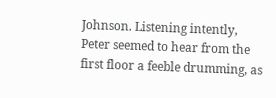Johnson. Listening intently, Peter seemed to hear from the first floor a feeble drumming, as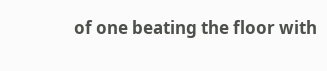of one beating the floor with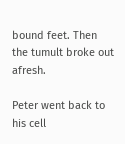bound feet. Then the tumult broke out afresh.

Peter went back to his cell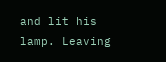and lit his lamp. Leaving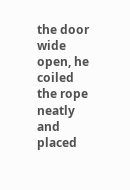the door wide open, he coiled the rope neatly and placed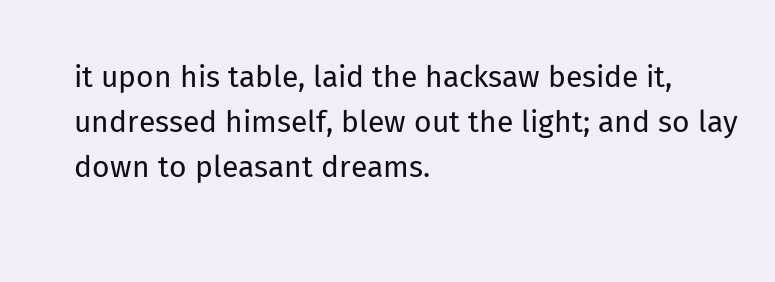it upon his table, laid the hacksaw beside it, undressed himself, blew out the light; and so lay down to pleasant dreams.